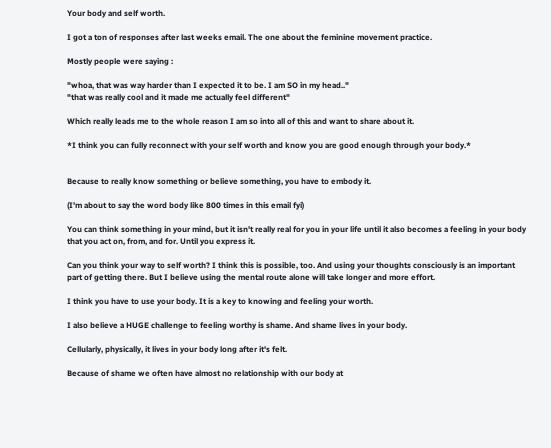Your body and self worth.

I got a ton of responses after last weeks email. The one about the feminine movement practice.

Mostly people were saying :

"whoa, that was way harder than I expected it to be. I am SO in my head.."
"that was really cool and it made me actually feel different"

Which really leads me to the whole reason I am so into all of this and want to share about it.

*I think you can fully reconnect with your self worth and know you are good enough through your body.*


Because to really know something or believe something, you have to embody it.

(I'm about to say the word body like 800 times in this email fyi)

You can think something in your mind, but it isn't really real for you in your life until it also becomes a feeling in your body that you act on, from, and for. Until you express it.

Can you think your way to self worth? I think this is possible, too. And using your thoughts consciously is an important part of getting there. But I believe using the mental route alone will take longer and more effort.

I think you have to use your body. It is a key to knowing and feeling your worth.

I also believe a HUGE challenge to feeling worthy is shame. And shame lives in your body.

Cellularly, physically, it lives in your body long after it's felt.

Because of shame we often have almost no relationship with our body at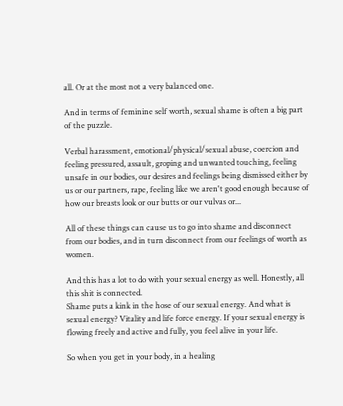all. Or at the most not a very balanced one.

And in terms of feminine self worth, sexual shame is often a big part of the puzzle.

Verbal harassment, emotional/physical/sexual abuse, coercion and feeling pressured, assault, groping and unwanted touching, feeling unsafe in our bodies, our desires and feelings being dismissed either by us or our partners, rape, feeling like we aren't good enough because of how our breasts look or our butts or our vulvas or...

All of these things can cause us to go into shame and disconnect from our bodies, and in turn disconnect from our feelings of worth as women.

And this has a lot to do with your sexual energy as well. Honestly, all this shit is connected.
Shame puts a kink in the hose of our sexual energy. And what is sexual energy? Vitality and life force energy. If your sexual energy is flowing freely and active and fully, you feel alive in your life.

So when you get in your body, in a healing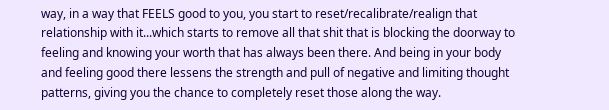way, in a way that FEELS good to you, you start to reset/recalibrate/realign that relationship with it...which starts to remove all that shit that is blocking the doorway to feeling and knowing your worth that has always been there. And being in your body and feeling good there lessens the strength and pull of negative and limiting thought patterns, giving you the chance to completely reset those along the way.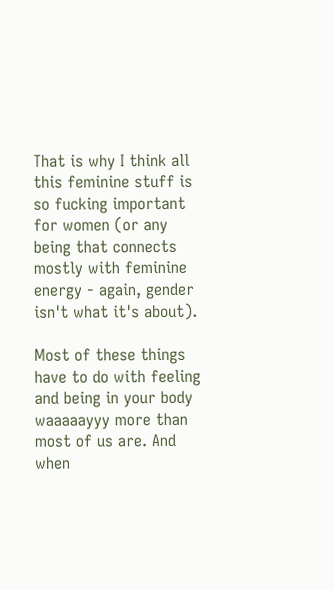That is why I think all this feminine stuff is so fucking important for women (or any being that connects mostly with feminine energy - again, gender isn't what it's about).

Most of these things have to do with feeling and being in your body waaaaayyy more than most of us are. And when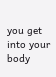you get into your body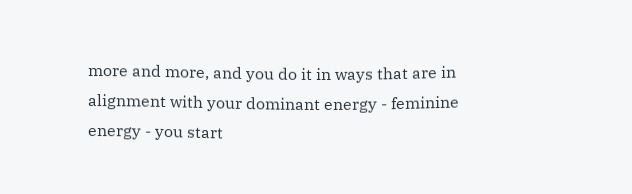more and more, and you do it in ways that are in alignment with your dominant energy - feminine energy - you start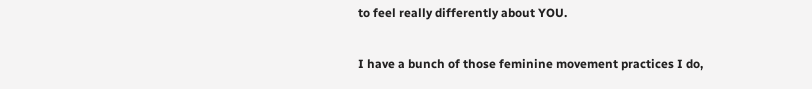to feel really differently about YOU.

I have a bunch of those feminine movement practices I do,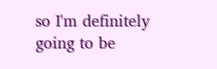so I'm definitely going to be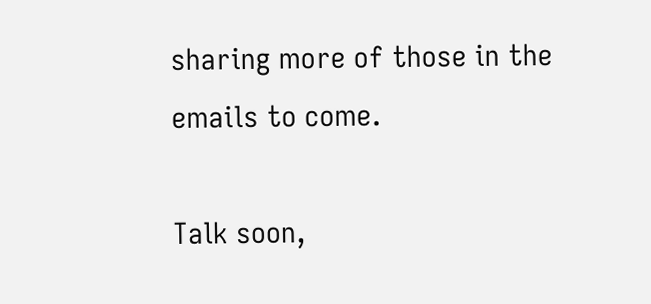sharing more of those in the emails to come.

Talk soon,